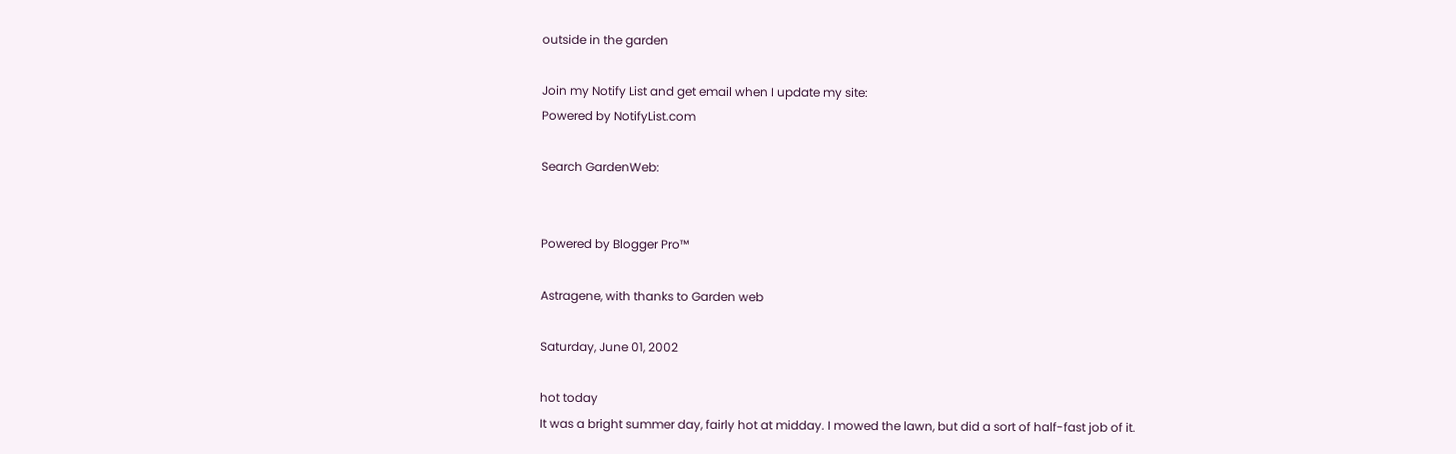outside in the garden

Join my Notify List and get email when I update my site:
Powered by NotifyList.com

Search GardenWeb:


Powered by Blogger Pro™

Astragene, with thanks to Garden web

Saturday, June 01, 2002

hot today
It was a bright summer day, fairly hot at midday. I mowed the lawn, but did a sort of half-fast job of it.